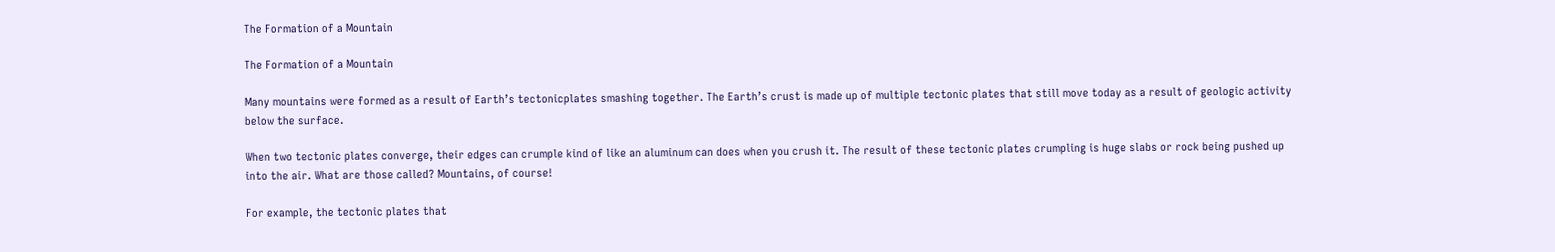The Formation of a Mountain

The Formation of a Mountain

Many mountains were formed as a result of Earth’s tectonicplates smashing together. The Earth’s crust is made up of multiple tectonic plates that still move today as a result of geologic activity below the surface.

When two tectonic plates converge, their edges can crumple kind of like an aluminum can does when you crush it. The result of these tectonic plates crumpling is huge slabs or rock being pushed up into the air. What are those called? Mountains, of course!

For example, the tectonic plates that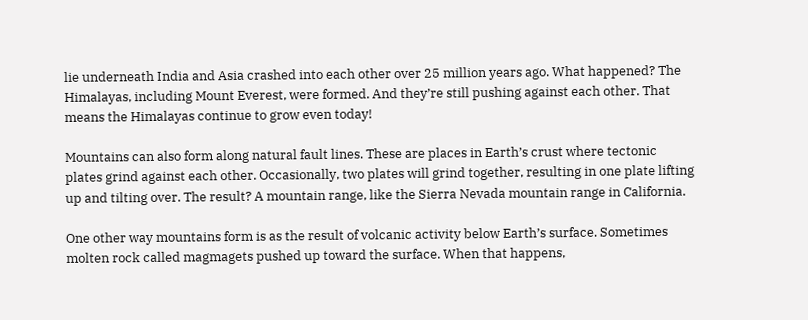lie underneath India and Asia crashed into each other over 25 million years ago. What happened? The Himalayas, including Mount Everest, were formed. And they’re still pushing against each other. That means the Himalayas continue to grow even today!

Mountains can also form along natural fault lines. These are places in Earth’s crust where tectonic plates grind against each other. Occasionally, two plates will grind together, resulting in one plate lifting up and tilting over. The result? A mountain range, like the Sierra Nevada mountain range in California.

One other way mountains form is as the result of volcanic activity below Earth’s surface. Sometimes molten rock called magmagets pushed up toward the surface. When that happens,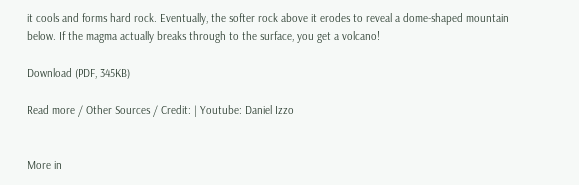it cools and forms hard rock. Eventually, the softer rock above it erodes to reveal a dome-shaped mountain below. If the magma actually breaks through to the surface, you get a volcano!

Download (PDF, 345KB)

Read more / Other Sources / Credit: | Youtube: Daniel Izzo


More in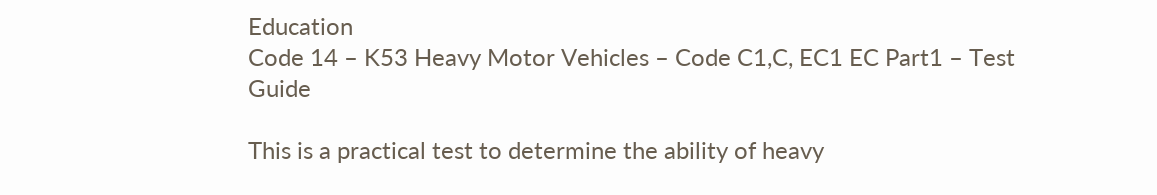Education
Code 14 – K53 Heavy Motor Vehicles – Code C1,C, EC1 EC Part1 – Test Guide

This is a practical test to determine the ability of heavy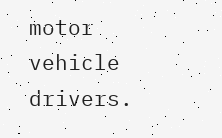motor vehicle drivers.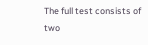The full test consists of two